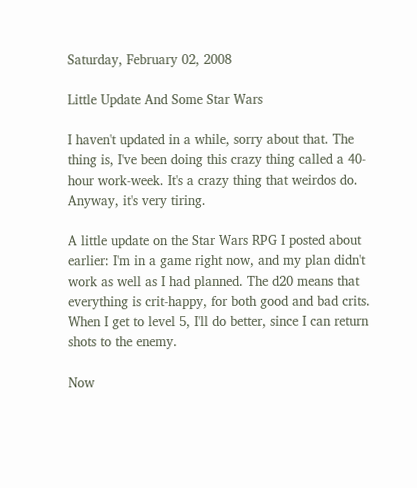Saturday, February 02, 2008

Little Update And Some Star Wars

I haven't updated in a while, sorry about that. The thing is, I've been doing this crazy thing called a 40-hour work-week. It's a crazy thing that weirdos do. Anyway, it's very tiring.

A little update on the Star Wars RPG I posted about earlier: I'm in a game right now, and my plan didn't work as well as I had planned. The d20 means that everything is crit-happy, for both good and bad crits. When I get to level 5, I'll do better, since I can return shots to the enemy.

Now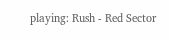playing: Rush - Red Sector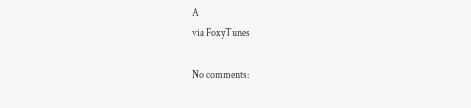A
via FoxyTunes

No comments: